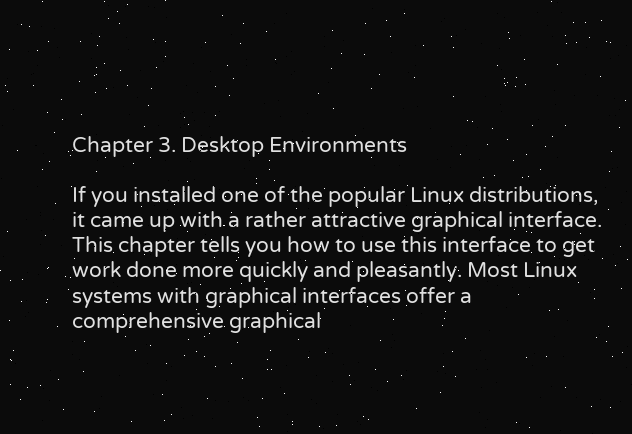Chapter 3. Desktop Environments

If you installed one of the popular Linux distributions, it came up with a rather attractive graphical interface. This chapter tells you how to use this interface to get work done more quickly and pleasantly. Most Linux systems with graphical interfaces offer a comprehensive graphical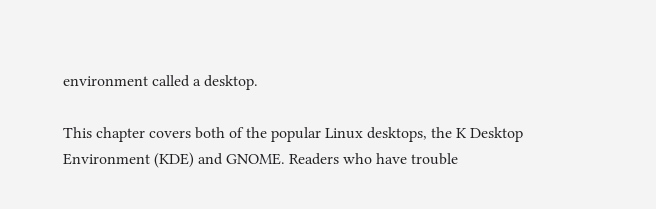environment called a desktop.

This chapter covers both of the popular Linux desktops, the K Desktop Environment (KDE) and GNOME. Readers who have trouble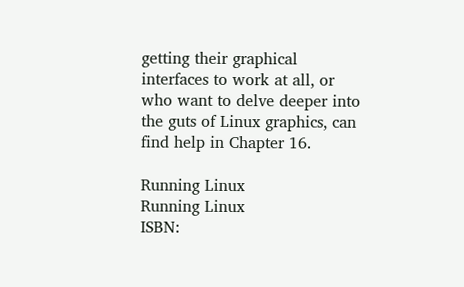getting their graphical interfaces to work at all, or who want to delve deeper into the guts of Linux graphics, can find help in Chapter 16.

Running Linux
Running Linux
ISBN: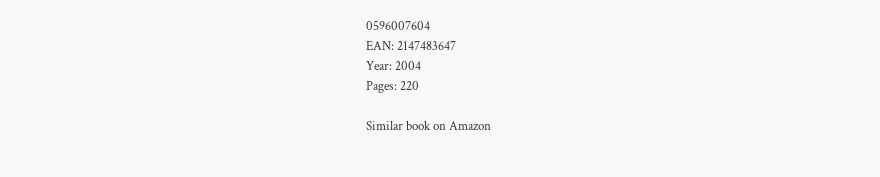0596007604
EAN: 2147483647
Year: 2004
Pages: 220

Similar book on Amazon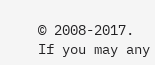© 2008-2017.
If you may any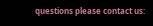questions please contact us: